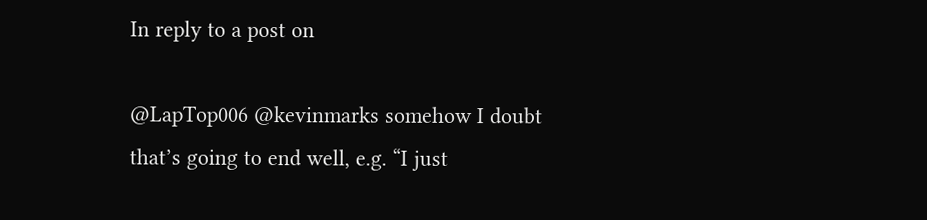In reply to a post on

@LapTop006 @kevinmarks somehow I doubt that’s going to end well, e.g. “I just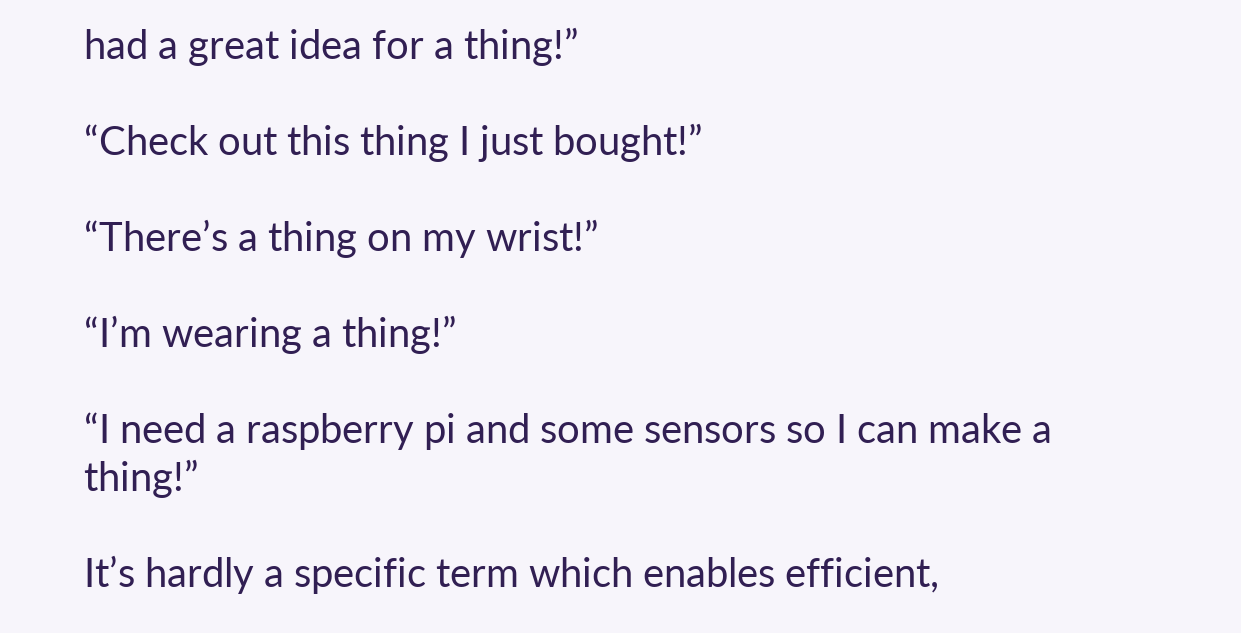had a great idea for a thing!”

“Check out this thing I just bought!”

“There’s a thing on my wrist!”

“I’m wearing a thing!”

“I need a raspberry pi and some sensors so I can make a thing!”

It’s hardly a specific term which enables efficient,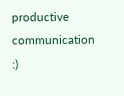productive communication :)